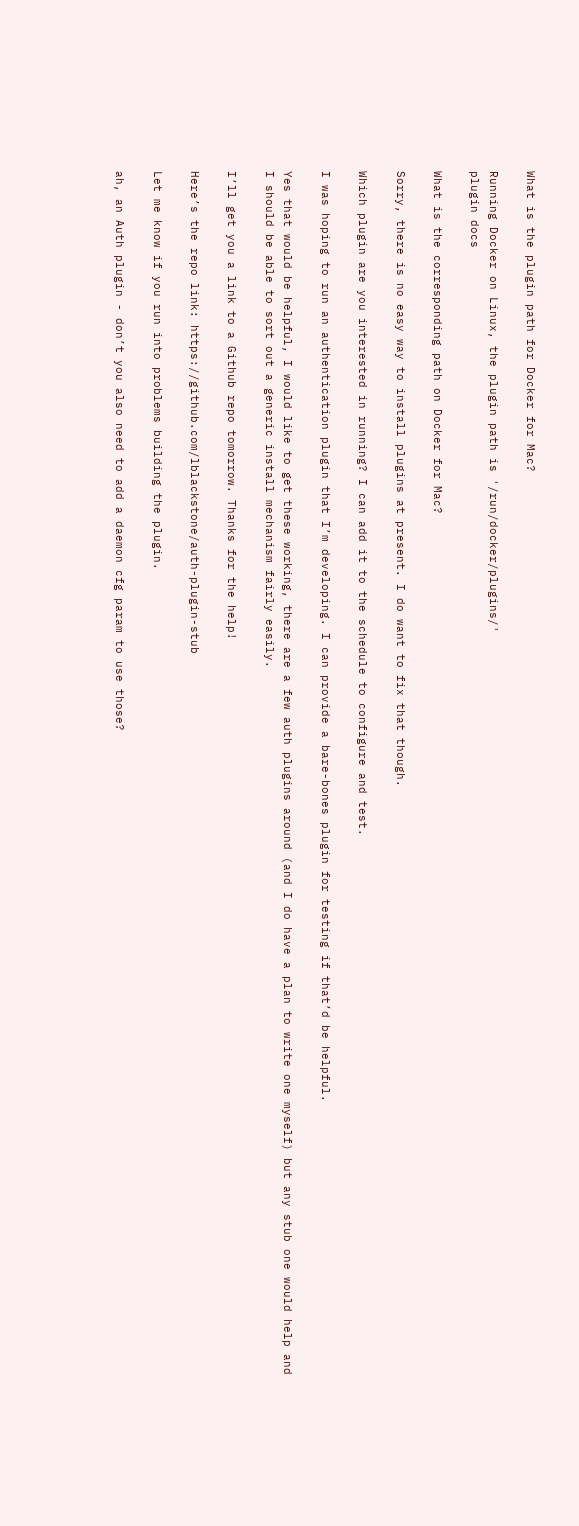What is the plugin path for Docker for Mac?

Running Docker on Linux, the plugin path is '/run/docker/plugins/'
plugin docs

What is the corresponding path on Docker for Mac?

Sorry, there is no easy way to install plugins at present. I do want to fix that though.

Which plugin are you interested in running? I can add it to the schedule to configure and test.

I was hoping to run an authentication plugin that I’m developing. I can provide a bare-bones plugin for testing if that’d be helpful.

Yes that would be helpful, I would like to get these working, there are a few auth plugins around (and I do have a plan to write one myself) but any stub one would help and I should be able to sort out a generic install mechanism fairly easily.

I’ll get you a link to a Github repo tomorrow. Thanks for the help!

Here’s the repo link: https://github.com/lblackstone/auth-plugin-stub

Let me know if you run into problems building the plugin.

ah, an Auth plugin - don’t you also need to add a daemon cfg param to use those?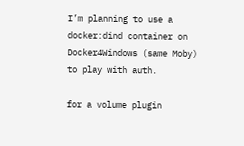I’m planning to use a docker:dind container on Docker4Windows (same Moby) to play with auth.

for a volume plugin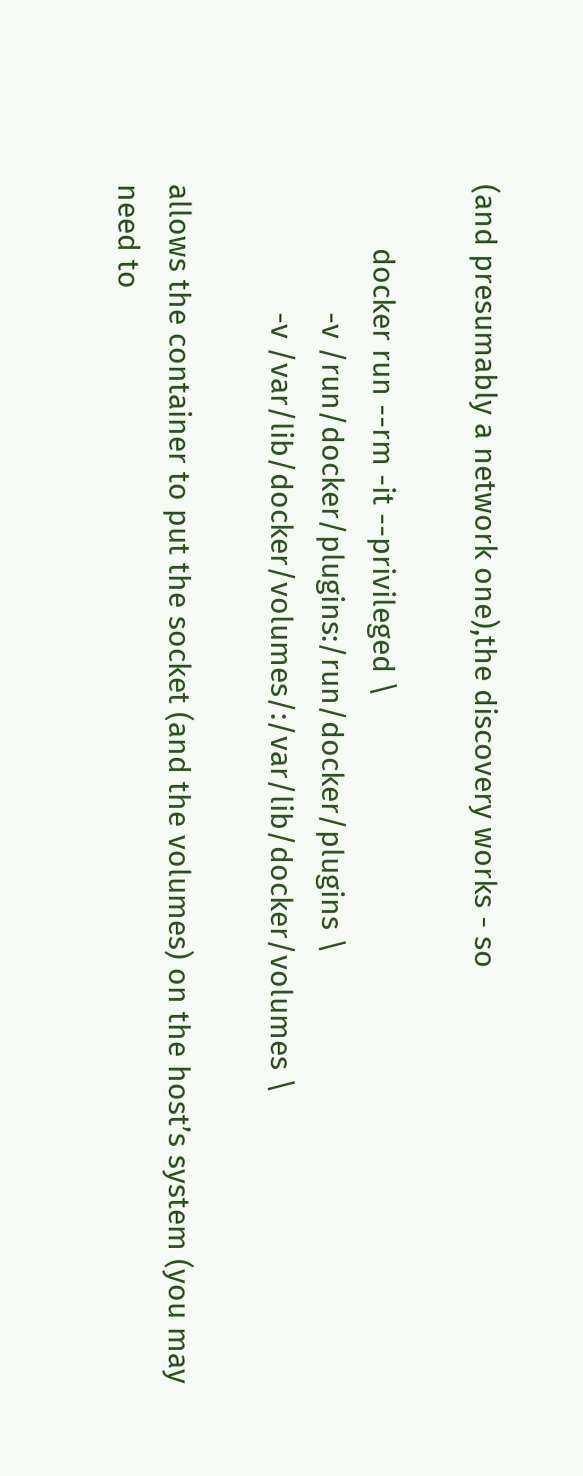(and presumably a network one),the discovery works - so

        docker run --rm -it --privileged \
                -v /run/docker/plugins:/run/docker/plugins \
                -v /var/lib/docker/volumes/:/var/lib/docker/volumes \

allows the container to put the socket (and the volumes) on the host’s system (you may need to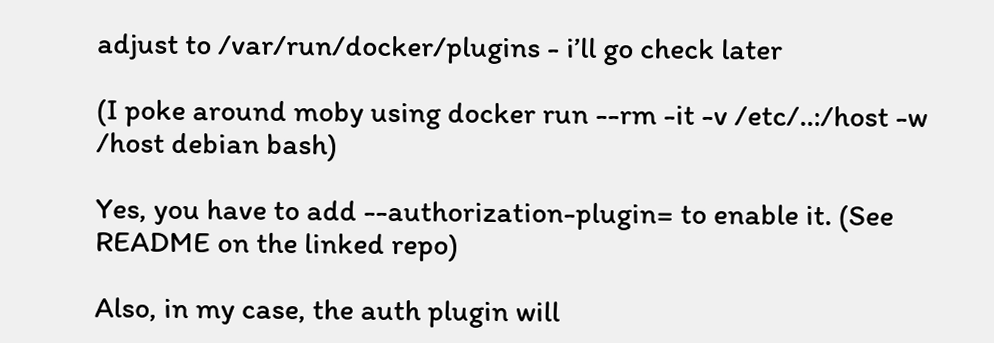adjust to /var/run/docker/plugins - i’ll go check later

(I poke around moby using docker run --rm -it -v /etc/..:/host -w /host debian bash)

Yes, you have to add --authorization-plugin= to enable it. (See README on the linked repo)

Also, in my case, the auth plugin will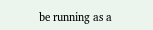be running as a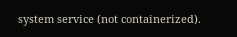system service (not containerized).